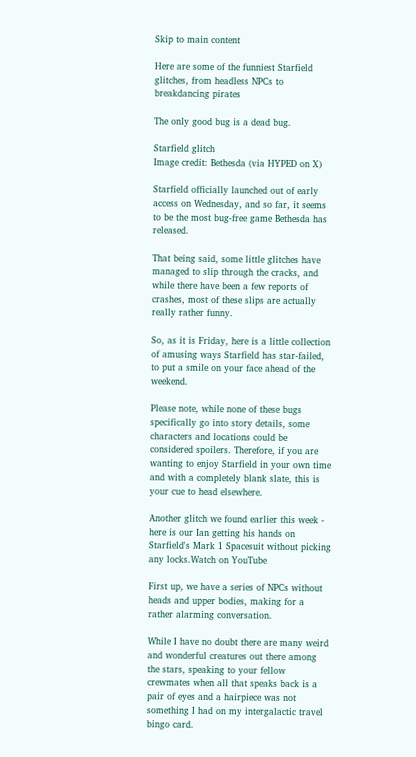Skip to main content

Here are some of the funniest Starfield glitches, from headless NPCs to breakdancing pirates

The only good bug is a dead bug.

Starfield glitch
Image credit: Bethesda (via HYPED on X)

Starfield officially launched out of early access on Wednesday, and so far, it seems to be the most bug-free game Bethesda has released.

That being said, some little glitches have managed to slip through the cracks, and while there have been a few reports of crashes, most of these slips are actually really rather funny.

So, as it is Friday, here is a little collection of amusing ways Starfield has star-failed, to put a smile on your face ahead of the weekend.

Please note, while none of these bugs specifically go into story details, some characters and locations could be considered spoilers. Therefore, if you are wanting to enjoy Starfield in your own time and with a completely blank slate, this is your cue to head elsewhere.

Another glitch we found earlier this week - here is our Ian getting his hands on Starfield's Mark 1 Spacesuit without picking any locks.Watch on YouTube

First up, we have a series of NPCs without heads and upper bodies, making for a rather alarming conversation.

While I have no doubt there are many weird and wonderful creatures out there among the stars, speaking to your fellow crewmates when all that speaks back is a pair of eyes and a hairpiece was not something I had on my intergalactic travel bingo card.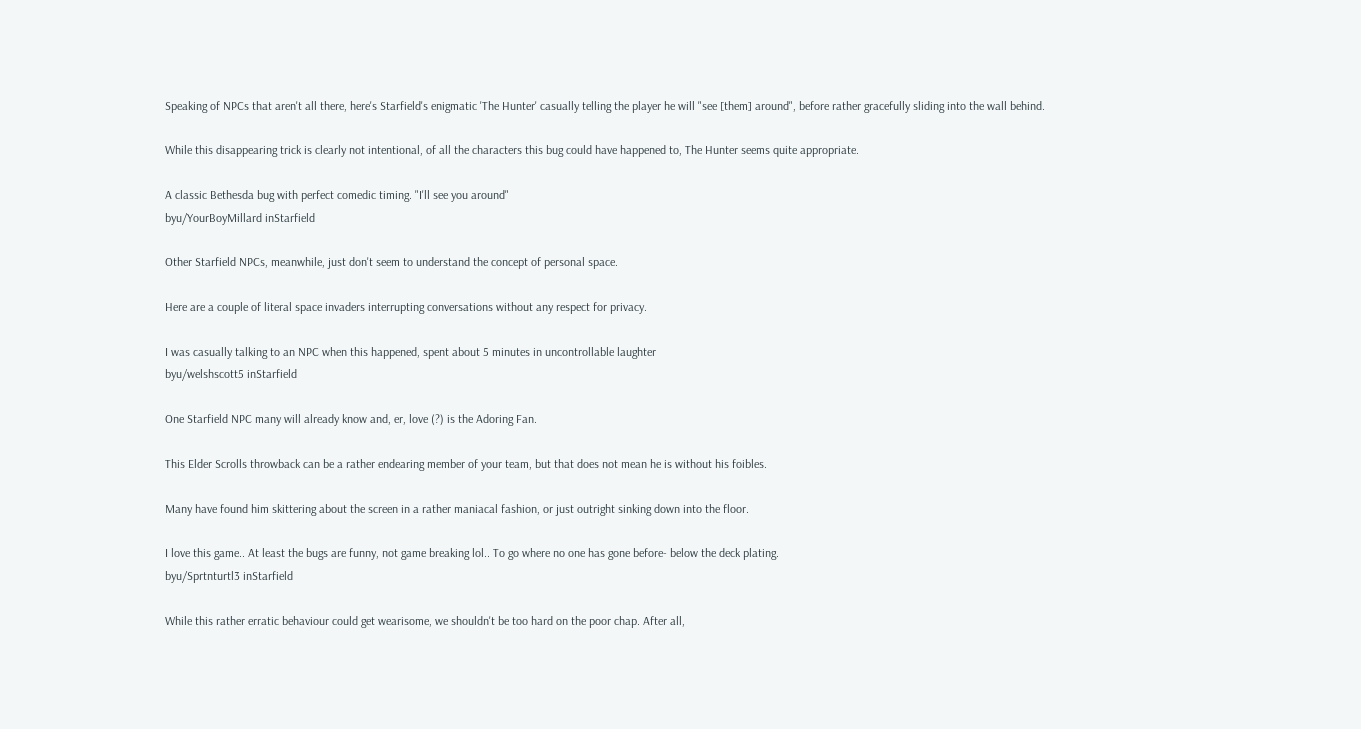Speaking of NPCs that aren't all there, here's Starfield's enigmatic 'The Hunter' casually telling the player he will "see [them] around", before rather gracefully sliding into the wall behind.

While this disappearing trick is clearly not intentional, of all the characters this bug could have happened to, The Hunter seems quite appropriate.

A classic Bethesda bug with perfect comedic timing. "I'll see you around"
byu/YourBoyMillard inStarfield

Other Starfield NPCs, meanwhile, just don't seem to understand the concept of personal space.

Here are a couple of literal space invaders interrupting conversations without any respect for privacy.

I was casually talking to an NPC when this happened, spent about 5 minutes in uncontrollable laughter
byu/welshscott5 inStarfield

One Starfield NPC many will already know and, er, love (?) is the Adoring Fan.

This Elder Scrolls throwback can be a rather endearing member of your team, but that does not mean he is without his foibles.

Many have found him skittering about the screen in a rather maniacal fashion, or just outright sinking down into the floor.

I love this game.. At least the bugs are funny, not game breaking lol.. To go where no one has gone before- below the deck plating.
byu/Sprtnturtl3 inStarfield

While this rather erratic behaviour could get wearisome, we shouldn't be too hard on the poor chap. After all,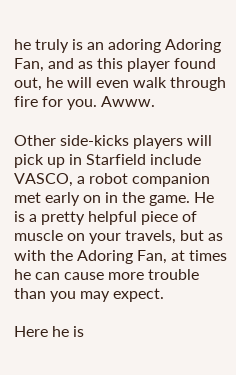he truly is an adoring Adoring Fan, and as this player found out, he will even walk through fire for you. Awww.

Other side-kicks players will pick up in Starfield include VASCO, a robot companion met early on in the game. He is a pretty helpful piece of muscle on your travels, but as with the Adoring Fan, at times he can cause more trouble than you may expect.

Here he is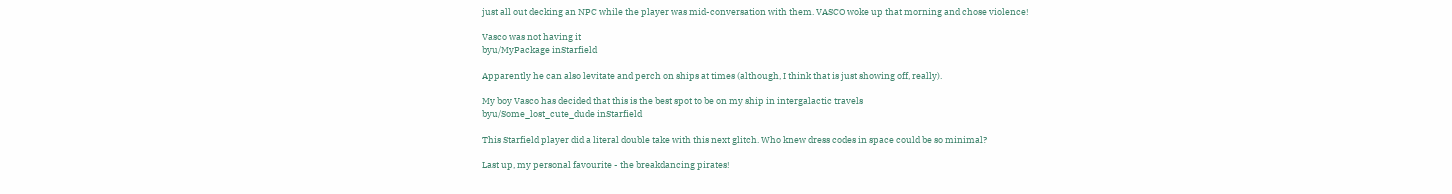just all out decking an NPC while the player was mid-conversation with them. VASCO woke up that morning and chose violence!

Vasco was not having it
byu/MyPackage inStarfield

Apparently he can also levitate and perch on ships at times (although, I think that is just showing off, really).

My boy Vasco has decided that this is the best spot to be on my ship in intergalactic travels
byu/Some_lost_cute_dude inStarfield

This Starfield player did a literal double take with this next glitch. Who knew dress codes in space could be so minimal?

Last up, my personal favourite - the breakdancing pirates!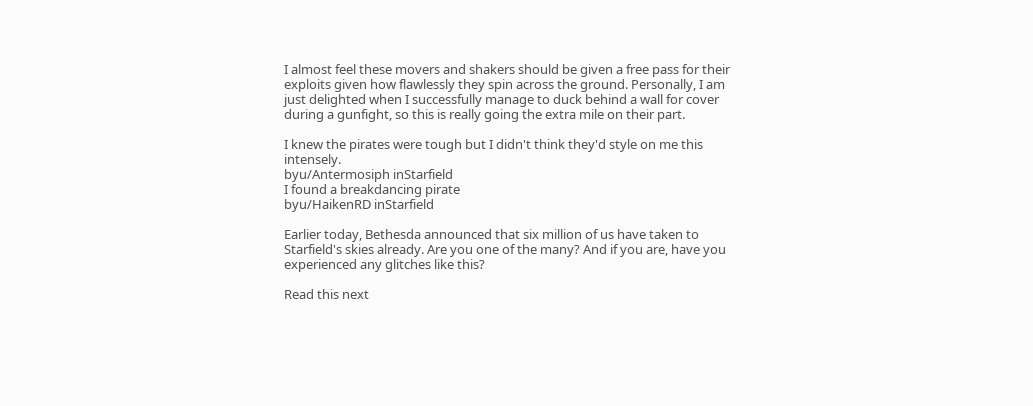I almost feel these movers and shakers should be given a free pass for their exploits given how flawlessly they spin across the ground. Personally, I am just delighted when I successfully manage to duck behind a wall for cover during a gunfight, so this is really going the extra mile on their part.

I knew the pirates were tough but I didn't think they'd style on me this intensely.
byu/Antermosiph inStarfield
I found a breakdancing pirate
byu/HaikenRD inStarfield

Earlier today, Bethesda announced that six million of us have taken to Starfield's skies already. Are you one of the many? And if you are, have you experienced any glitches like this?

Read this next